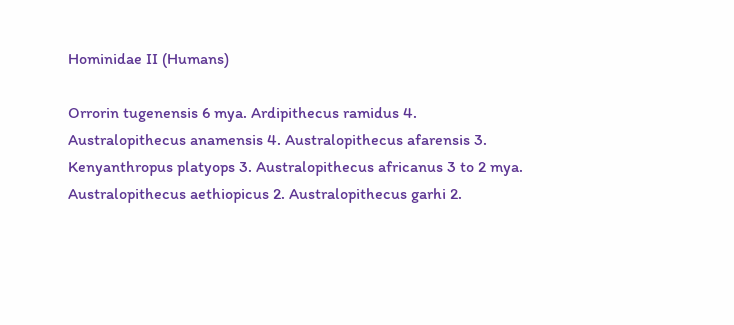Hominidae II (Humans)

Orrorin tugenensis 6 mya. Ardipithecus ramidus 4. Australopithecus anamensis 4. Australopithecus afarensis 3. Kenyanthropus platyops 3. Australopithecus africanus 3 to 2 mya. Australopithecus aethiopicus 2. Australopithecus garhi 2.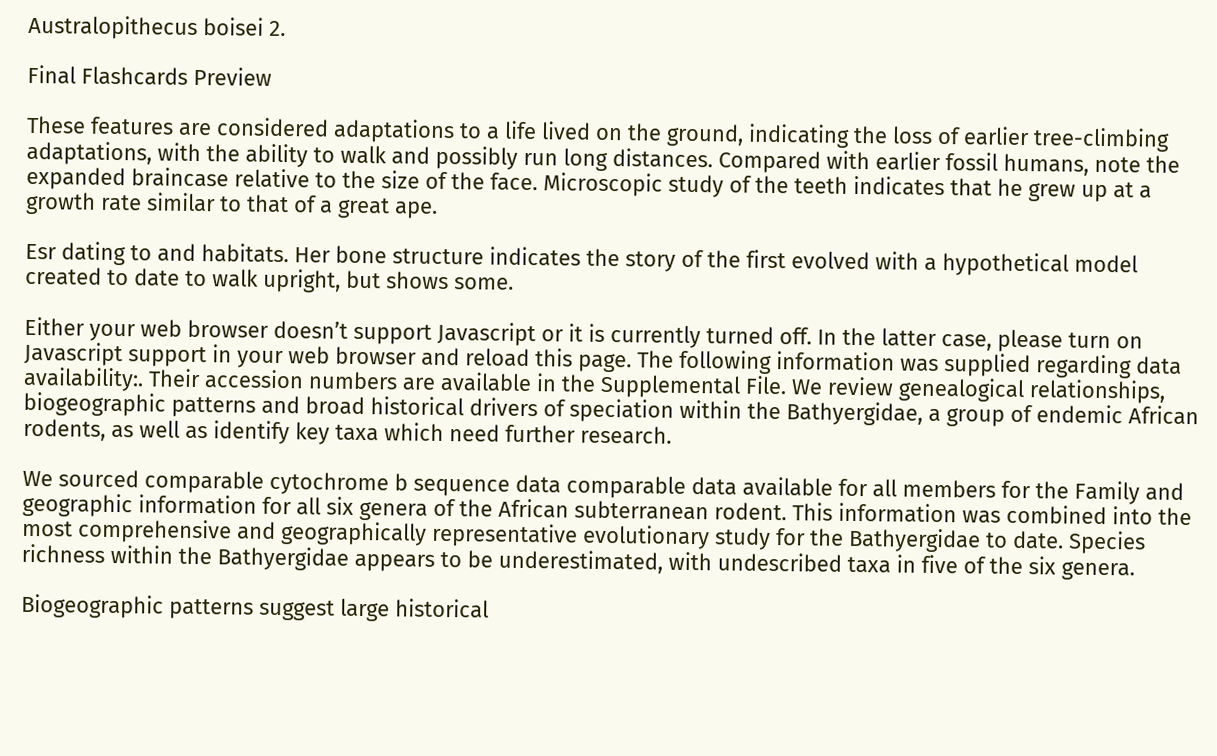Australopithecus boisei 2.

Final Flashcards Preview

These features are considered adaptations to a life lived on the ground, indicating the loss of earlier tree-climbing adaptations, with the ability to walk and possibly run long distances. Compared with earlier fossil humans, note the expanded braincase relative to the size of the face. Microscopic study of the teeth indicates that he grew up at a growth rate similar to that of a great ape.

Esr dating to and habitats. Her bone structure indicates the story of the first evolved with a hypothetical model created to date to walk upright, but shows some.

Either your web browser doesn’t support Javascript or it is currently turned off. In the latter case, please turn on Javascript support in your web browser and reload this page. The following information was supplied regarding data availability:. Their accession numbers are available in the Supplemental File. We review genealogical relationships, biogeographic patterns and broad historical drivers of speciation within the Bathyergidae, a group of endemic African rodents, as well as identify key taxa which need further research.

We sourced comparable cytochrome b sequence data comparable data available for all members for the Family and geographic information for all six genera of the African subterranean rodent. This information was combined into the most comprehensive and geographically representative evolutionary study for the Bathyergidae to date. Species richness within the Bathyergidae appears to be underestimated, with undescribed taxa in five of the six genera.

Biogeographic patterns suggest large historical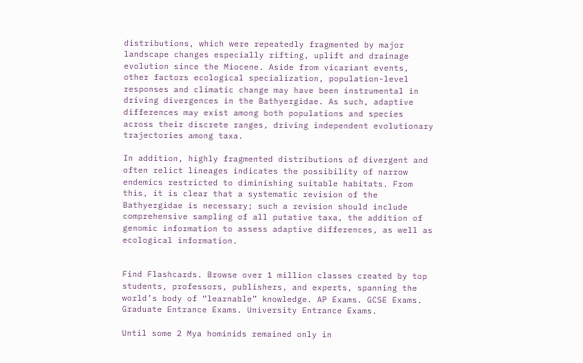distributions, which were repeatedly fragmented by major landscape changes especially rifting, uplift and drainage evolution since the Miocene. Aside from vicariant events, other factors ecological specialization, population-level responses and climatic change may have been instrumental in driving divergences in the Bathyergidae. As such, adaptive differences may exist among both populations and species across their discrete ranges, driving independent evolutionary trajectories among taxa.

In addition, highly fragmented distributions of divergent and often relict lineages indicates the possibility of narrow endemics restricted to diminishing suitable habitats. From this, it is clear that a systematic revision of the Bathyergidae is necessary; such a revision should include comprehensive sampling of all putative taxa, the addition of genomic information to assess adaptive differences, as well as ecological information.


Find Flashcards. Browse over 1 million classes created by top students, professors, publishers, and experts, spanning the world’s body of “learnable” knowledge. AP Exams. GCSE Exams. Graduate Entrance Exams. University Entrance Exams.

Until some 2 Mya hominids remained only in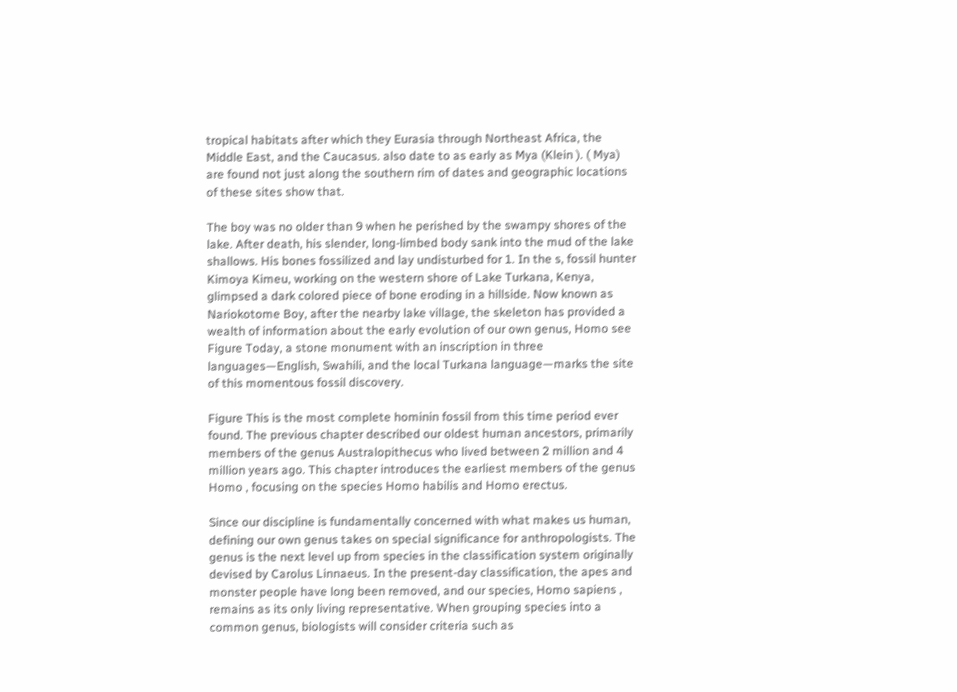tropical habitats after which they Eurasia through Northeast Africa, the Middle East, and the Caucasus. also date to as early as Mya (Klein ). ( Mya) are found not just along the southern rim of dates and geographic locations of these sites show that.

The boy was no older than 9 when he perished by the swampy shores of the lake. After death, his slender, long-limbed body sank into the mud of the lake shallows. His bones fossilized and lay undisturbed for 1. In the s, fossil hunter Kimoya Kimeu, working on the western shore of Lake Turkana, Kenya, glimpsed a dark colored piece of bone eroding in a hillside. Now known as Nariokotome Boy, after the nearby lake village, the skeleton has provided a wealth of information about the early evolution of our own genus, Homo see Figure Today, a stone monument with an inscription in three languages—English, Swahili, and the local Turkana language—marks the site of this momentous fossil discovery.

Figure This is the most complete hominin fossil from this time period ever found. The previous chapter described our oldest human ancestors, primarily members of the genus Australopithecus who lived between 2 million and 4 million years ago. This chapter introduces the earliest members of the genus Homo , focusing on the species Homo habilis and Homo erectus.

Since our discipline is fundamentally concerned with what makes us human, defining our own genus takes on special significance for anthropologists. The genus is the next level up from species in the classification system originally devised by Carolus Linnaeus. In the present-day classification, the apes and monster people have long been removed, and our species, Homo sapiens , remains as its only living representative. When grouping species into a common genus, biologists will consider criteria such as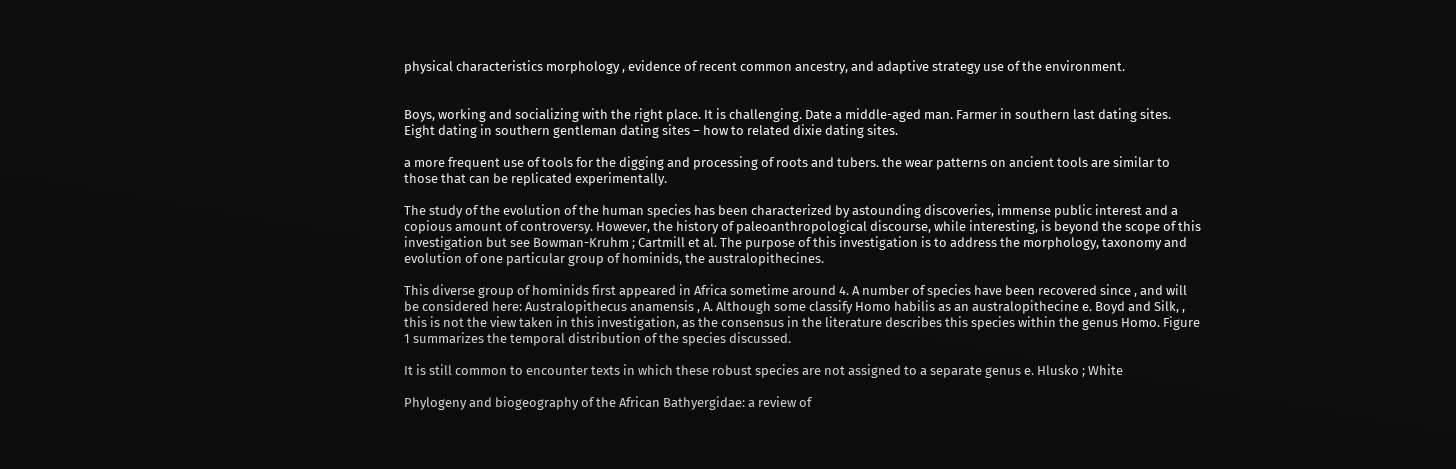physical characteristics morphology , evidence of recent common ancestry, and adaptive strategy use of the environment.


Boys, working and socializing with the right place. It is challenging. Date a middle-aged man. Farmer in southern last dating sites. Eight dating in southern gentleman dating sites – how to related dixie dating sites.

a more frequent use of tools for the digging and processing of roots and tubers. the wear patterns on ancient tools are similar to those that can be replicated experimentally.

The study of the evolution of the human species has been characterized by astounding discoveries, immense public interest and a copious amount of controversy. However, the history of paleoanthropological discourse, while interesting, is beyond the scope of this investigation but see Bowman-Kruhm ; Cartmill et al. The purpose of this investigation is to address the morphology, taxonomy and evolution of one particular group of hominids, the australopithecines.

This diverse group of hominids first appeared in Africa sometime around 4. A number of species have been recovered since , and will be considered here: Australopithecus anamensis , A. Although some classify Homo habilis as an australopithecine e. Boyd and Silk, , this is not the view taken in this investigation, as the consensus in the literature describes this species within the genus Homo. Figure 1 summarizes the temporal distribution of the species discussed.

It is still common to encounter texts in which these robust species are not assigned to a separate genus e. Hlusko ; White

Phylogeny and biogeography of the African Bathyergidae: a review of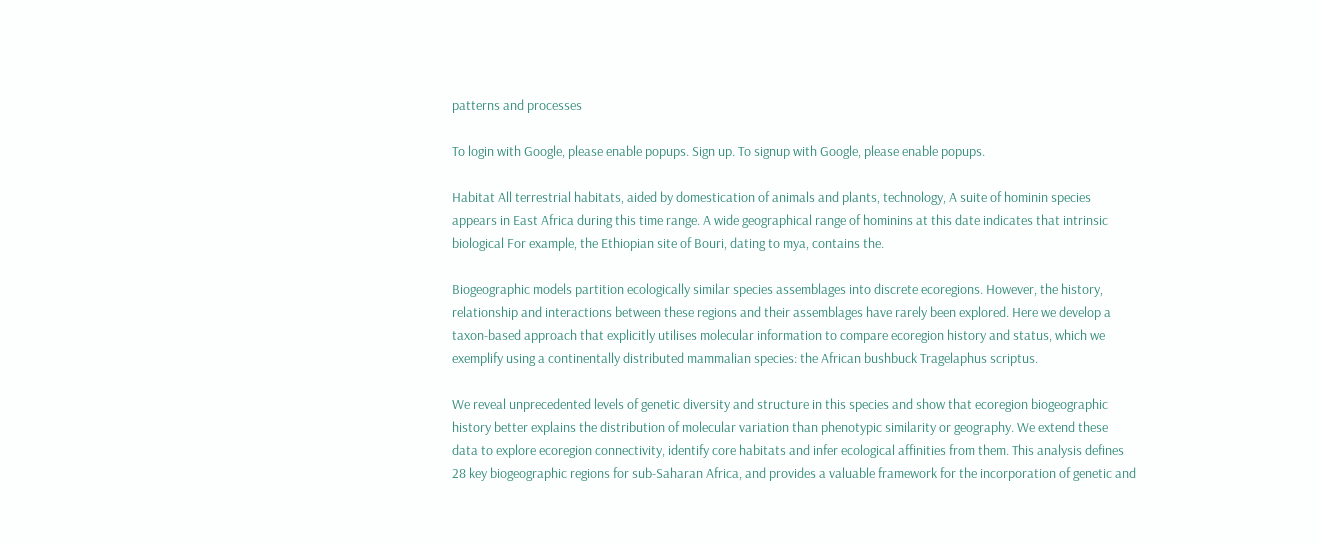patterns and processes

To login with Google, please enable popups. Sign up. To signup with Google, please enable popups.

Habitat All terrestrial habitats, aided by domestication of animals and plants, technology, A suite of hominin species appears in East Africa during this time range. A wide geographical range of hominins at this date indicates that intrinsic biological For example, the Ethiopian site of Bouri, dating to mya, contains the.

Biogeographic models partition ecologically similar species assemblages into discrete ecoregions. However, the history, relationship and interactions between these regions and their assemblages have rarely been explored. Here we develop a taxon-based approach that explicitly utilises molecular information to compare ecoregion history and status, which we exemplify using a continentally distributed mammalian species: the African bushbuck Tragelaphus scriptus.

We reveal unprecedented levels of genetic diversity and structure in this species and show that ecoregion biogeographic history better explains the distribution of molecular variation than phenotypic similarity or geography. We extend these data to explore ecoregion connectivity, identify core habitats and infer ecological affinities from them. This analysis defines 28 key biogeographic regions for sub-Saharan Africa, and provides a valuable framework for the incorporation of genetic and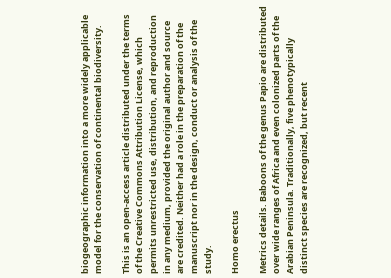biogeographic information into a more widely applicable model for the conservation of continental biodiversity.

This is an open-access article distributed under the terms of the Creative Commons Attribution License, which permits unrestricted use, distribution, and reproduction in any medium, provided the original author and source are credited. Neither had a role in the preparation of the manuscript nor in the design, conduct or analysis of the study.

Homo erectus

Metrics details. Baboons of the genus Papio are distributed over wide ranges of Africa and even colonized parts of the Arabian Peninsula. Traditionally, five phenotypically distinct species are recognized, but recent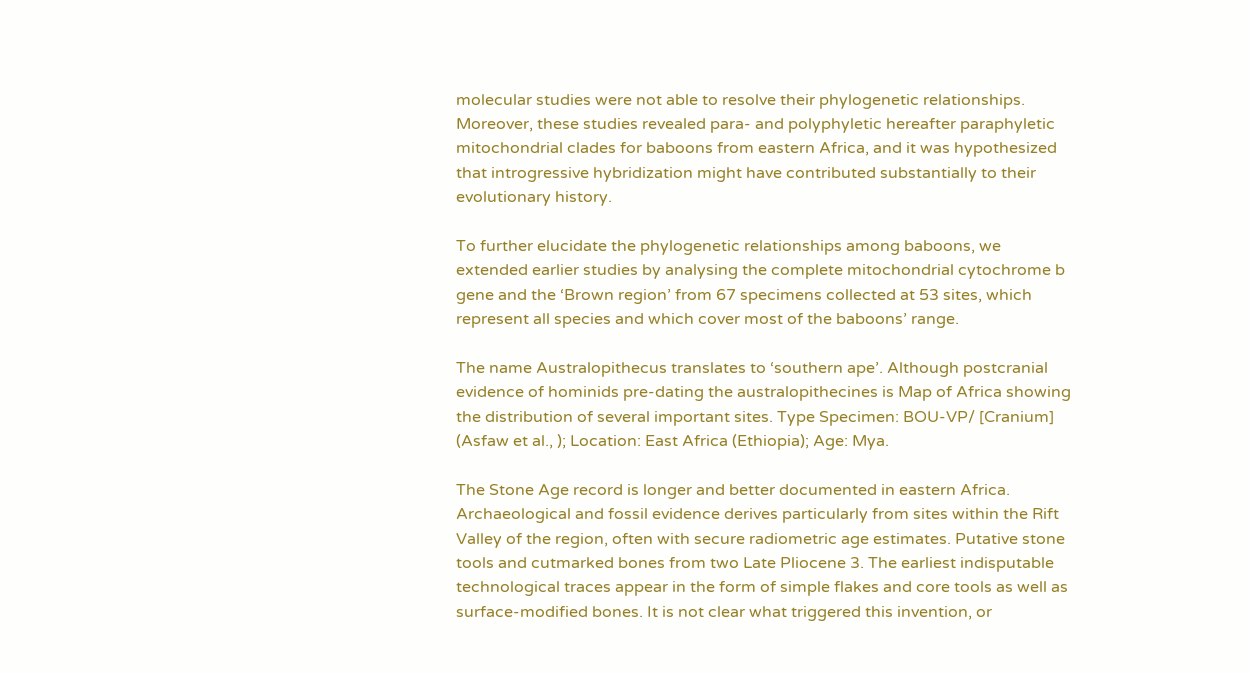molecular studies were not able to resolve their phylogenetic relationships. Moreover, these studies revealed para- and polyphyletic hereafter paraphyletic mitochondrial clades for baboons from eastern Africa, and it was hypothesized that introgressive hybridization might have contributed substantially to their evolutionary history.

To further elucidate the phylogenetic relationships among baboons, we extended earlier studies by analysing the complete mitochondrial cytochrome b gene and the ‘Brown region’ from 67 specimens collected at 53 sites, which represent all species and which cover most of the baboons’ range.

The name Australopithecus translates to ‘southern ape’. Although postcranial evidence of hominids pre-dating the australopithecines is Map of Africa showing the distribution of several important sites. Type Specimen: BOU-VP/ [Cranium] (Asfaw et al., ); Location: East Africa (Ethiopia); Age: Mya.

The Stone Age record is longer and better documented in eastern Africa. Archaeological and fossil evidence derives particularly from sites within the Rift Valley of the region, often with secure radiometric age estimates. Putative stone tools and cutmarked bones from two Late Pliocene 3. The earliest indisputable technological traces appear in the form of simple flakes and core tools as well as surface-modified bones. It is not clear what triggered this invention, or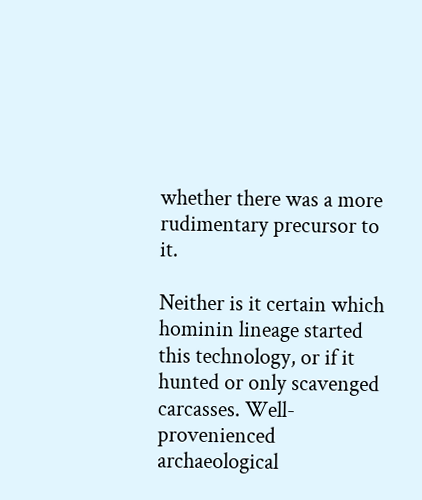whether there was a more rudimentary precursor to it.

Neither is it certain which hominin lineage started this technology, or if it hunted or only scavenged carcasses. Well-provenienced archaeological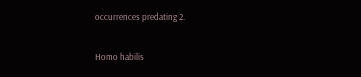occurrences predating 2.

Homo habilis